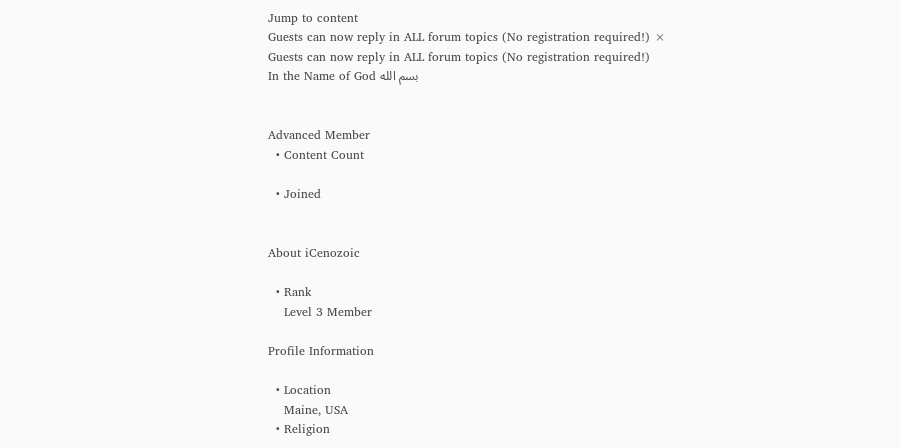Jump to content
Guests can now reply in ALL forum topics (No registration required!) ×
Guests can now reply in ALL forum topics (No registration required!)
In the Name of God بسم الله


Advanced Member
  • Content Count

  • Joined


About iCenozoic

  • Rank
    Level 3 Member

Profile Information

  • Location
    Maine, USA
  • Religion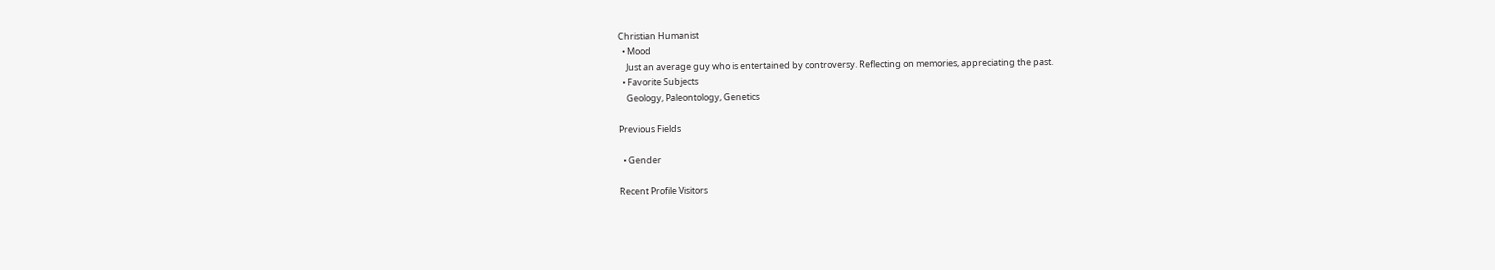Christian Humanist
  • Mood
    Just an average guy who is entertained by controversy. Reflecting on memories, appreciating the past.
  • Favorite Subjects
    Geology, Paleontology, Genetics

Previous Fields

  • Gender

Recent Profile Visitors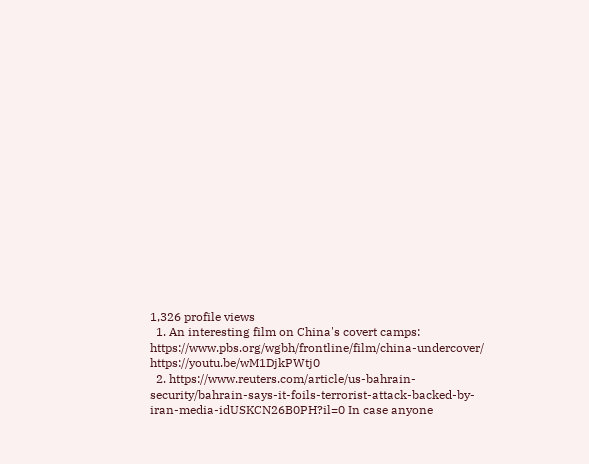1,326 profile views
  1. An interesting film on China's covert camps: https://www.pbs.org/wgbh/frontline/film/china-undercover/ https://youtu.be/wM1DjkPWtj0
  2. https://www.reuters.com/article/us-bahrain-security/bahrain-says-it-foils-terrorist-attack-backed-by-iran-media-idUSKCN26B0PH?il=0 In case anyone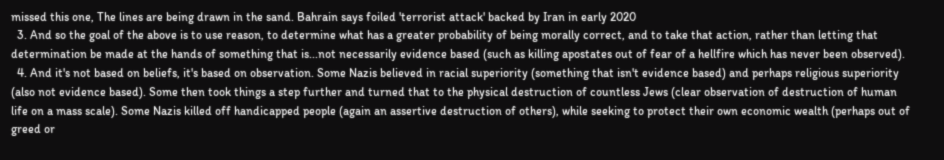missed this one, The lines are being drawn in the sand. Bahrain says foiled 'terrorist attack' backed by Iran in early 2020
  3. And so the goal of the above is to use reason, to determine what has a greater probability of being morally correct, and to take that action, rather than letting that determination be made at the hands of something that is...not necessarily evidence based (such as killing apostates out of fear of a hellfire which has never been observed).
  4. And it's not based on beliefs, it's based on observation. Some Nazis believed in racial superiority (something that isn't evidence based) and perhaps religious superiority (also not evidence based). Some then took things a step further and turned that to the physical destruction of countless Jews (clear observation of destruction of human life on a mass scale). Some Nazis killed off handicapped people (again an assertive destruction of others), while seeking to protect their own economic wealth (perhaps out of greed or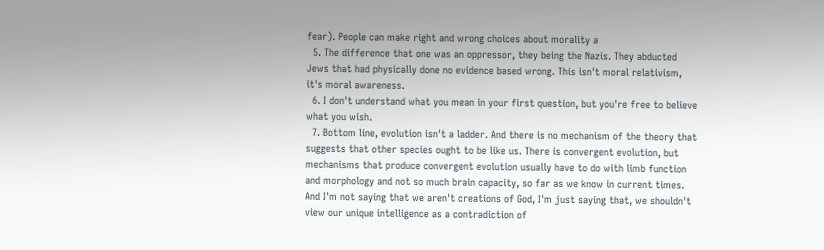fear). People can make right and wrong choices about morality a
  5. The difference that one was an oppressor, they being the Nazis. They abducted Jews that had physically done no evidence based wrong. This isn't moral relativism, it's moral awareness.
  6. I don't understand what you mean in your first question, but you're free to believe what you wish.
  7. Bottom line, evolution isn't a ladder. And there is no mechanism of the theory that suggests that other species ought to be like us. There is convergent evolution, but mechanisms that produce convergent evolution usually have to do with limb function and morphology and not so much brain capacity, so far as we know in current times. And I'm not saying that we aren't creations of God, I'm just saying that, we shouldn't view our unique intelligence as a contradiction of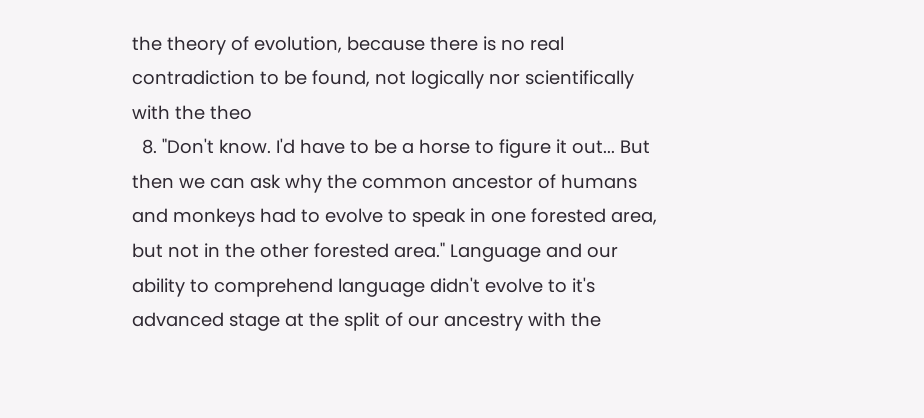the theory of evolution, because there is no real contradiction to be found, not logically nor scientifically with the theo
  8. "Don't know. I'd have to be a horse to figure it out... But then we can ask why the common ancestor of humans and monkeys had to evolve to speak in one forested area, but not in the other forested area." Language and our ability to comprehend language didn't evolve to it's advanced stage at the split of our ancestry with the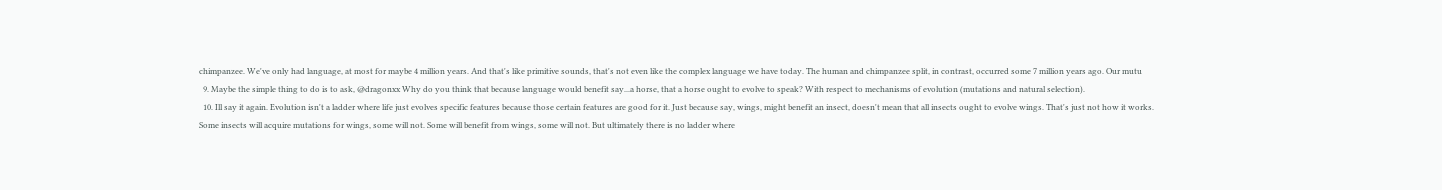chimpanzee. We've only had language, at most for maybe 4 million years. And that's like primitive sounds, that's not even like the complex language we have today. The human and chimpanzee split, in contrast, occurred some 7 million years ago. Our mutu
  9. Maybe the simple thing to do is to ask, @dragonxx Why do you think that because language would benefit say...a horse, that a horse ought to evolve to speak? With respect to mechanisms of evolution (mutations and natural selection).
  10. Ill say it again. Evolution isn't a ladder where life just evolves specific features because those certain features are good for it. Just because say, wings, might benefit an insect, doesn't mean that all insects ought to evolve wings. That's just not how it works. Some insects will acquire mutations for wings, some will not. Some will benefit from wings, some will not. But ultimately there is no ladder where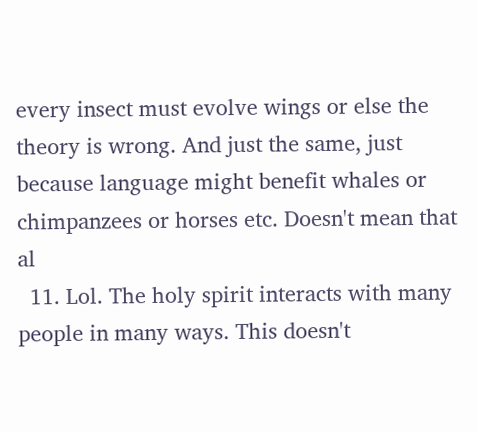every insect must evolve wings or else the theory is wrong. And just the same, just because language might benefit whales or chimpanzees or horses etc. Doesn't mean that al
  11. Lol. The holy spirit interacts with many people in many ways. This doesn't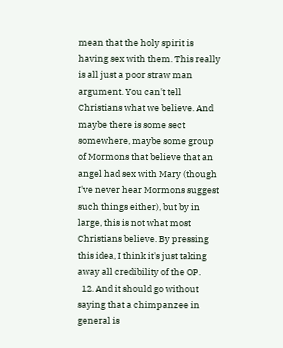mean that the holy spirit is having sex with them. This really is all just a poor straw man argument. You can't tell Christians what we believe. And maybe there is some sect somewhere, maybe some group of Mormons that believe that an angel had sex with Mary (though I've never hear Mormons suggest such things either), but by in large, this is not what most Christians believe. By pressing this idea, I think it's just taking away all credibility of the OP.
  12. And it should go without saying that a chimpanzee in general is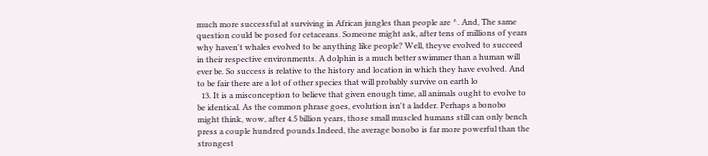much more successful at surviving in African jungles than people are ^. And, The same question could be posed for cetaceans. Someone might ask, after tens of millions of years why haven't whales evolved to be anything like people? Well, theyve evolved to succeed in their respective environments. A dolphin is a much better swimmer than a human will ever be. So success is relative to the history and location in which they have evolved. And to be fair there are a lot of other species that will probably survive on earth lo
  13. It is a misconception to believe that given enough time, all animals ought to evolve to be identical. As the common phrase goes, evolution isn't a ladder. Perhaps a bonobo might think, wow, after 4.5 billion years, those small muscled humans still can only bench press a couple hundred pounds.Indeed, the average bonobo is far more powerful than the strongest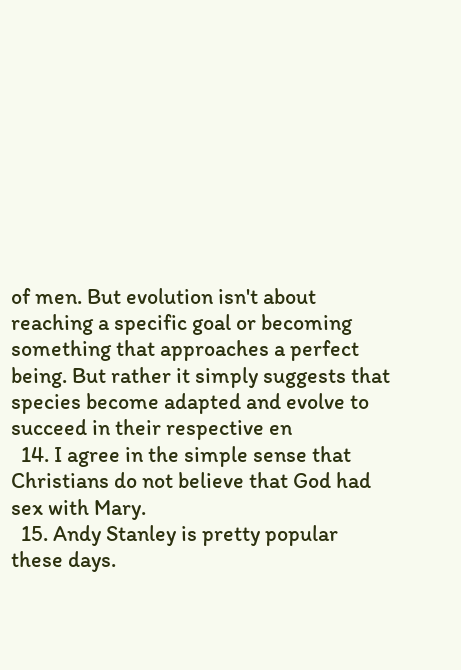of men. But evolution isn't about reaching a specific goal or becoming something that approaches a perfect being. But rather it simply suggests that species become adapted and evolve to succeed in their respective en
  14. I agree in the simple sense that Christians do not believe that God had sex with Mary.
  15. Andy Stanley is pretty popular these days.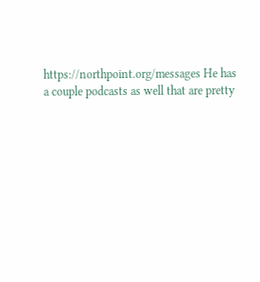https://northpoint.org/messages He has a couple podcasts as well that are pretty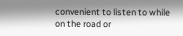convenient to listen to while on the road or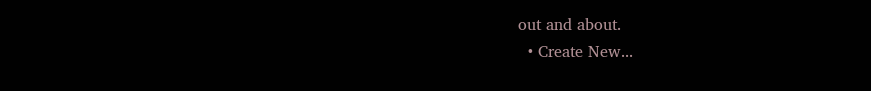out and about.
  • Create New...